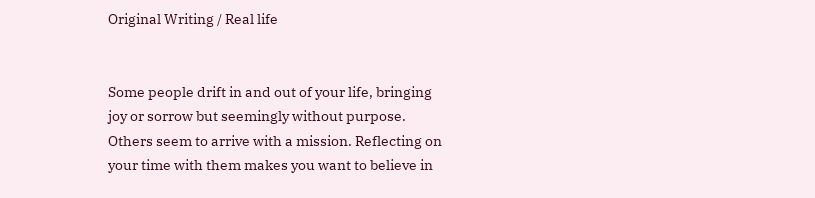Original Writing / Real life


Some people drift in and out of your life, bringing joy or sorrow but seemingly without purpose. Others seem to arrive with a mission. Reflecting on your time with them makes you want to believe in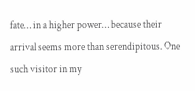fate… in a higher power… because their arrival seems more than serendipitous. One such visitor in my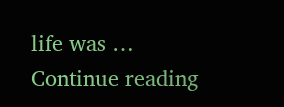life was … Continue reading